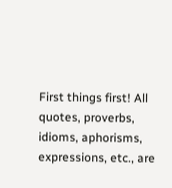First things first! All quotes, proverbs, idioms, aphorisms, expressions, etc., are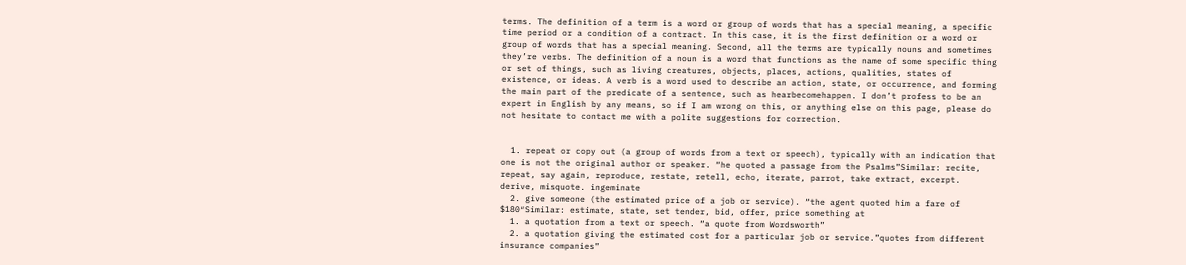terms. The definition of a term is a word or group of words that has a special meaning, a specific time period or a condition of a contract. In this case, it is the first definition or a word or group of words that has a special meaning. Second, all the terms are typically nouns and sometimes they’re verbs. The definition of a noun is a word that functions as the name of some specific thing or set of things, such as living creatures, objects, places, actions, qualities, states of existence, or ideas. A verb is a word used to describe an action, state, or occurrence, and forming the main part of the predicate of a sentence, such as hearbecomehappen. I don’t profess to be an expert in English by any means, so if I am wrong on this, or anything else on this page, please do not hesitate to contact me with a polite suggestions for correction.


  1. repeat or copy out (a group of words from a text or speech), typically with an indication that one is not the original author or speaker. “he quoted a passage from the Psalms”Similar: recite, repeat, say again, reproduce, restate, retell, echo, iterate, parrot, take extract, excerpt. derive, misquote. ingeminate
  2. give someone (the estimated price of a job or service). “the agent quoted him a fare of $180″Similar: estimate, state, set tender, bid, offer, price something at
  1. a quotation from a text or speech. “a quote from Wordsworth”
  2. a quotation giving the estimated cost for a particular job or service.”quotes from different insurance companies”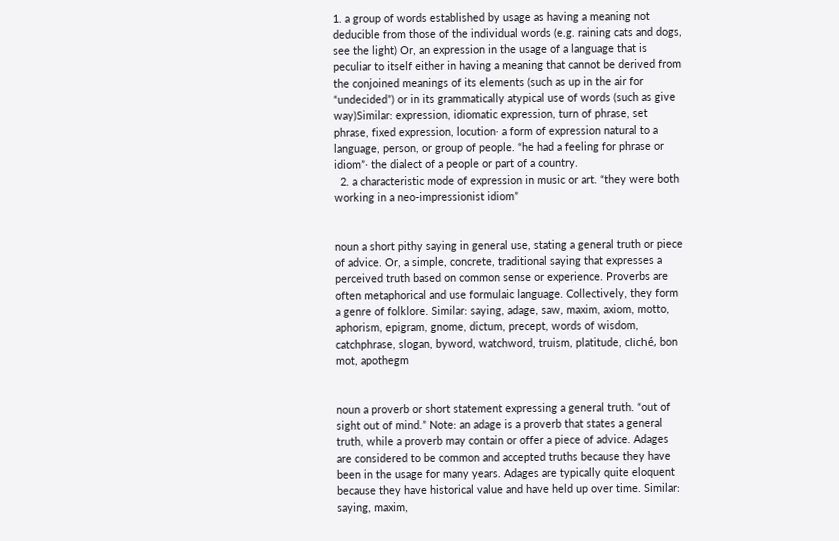1. a group of words established by usage as having a meaning not deducible from those of the individual words (e.g. raining cats and dogs, see the light) Or, an expression in the usage of a language that is peculiar to itself either in having a meaning that cannot be derived from the conjoined meanings of its elements (such as up in the air for “undecided”) or in its grammatically atypical use of words (such as give way)Similar: expression, idiomatic expression, turn of phrase, set phrase, fixed expression, locution· a form of expression natural to a language, person, or group of people. “he had a feeling for phrase or idiom”· the dialect of a people or part of a country.
  2. a characteristic mode of expression in music or art. “they were both working in a neo-impressionist idiom”


noun a short pithy saying in general use, stating a general truth or piece of advice. Or, a simple, concrete, traditional saying that expresses a perceived truth based on common sense or experience. Proverbs are often metaphorical and use formulaic language. Collectively, they form a genre of folklore. Similar: saying, adage, saw, maxim, axiom, motto, aphorism, epigram, gnome, dictum, precept, words of wisdom, catchphrase, slogan, byword, watchword, truism, platitude, cliché, bon mot, apothegm


noun a proverb or short statement expressing a general truth. “out of sight out of mind.” Note: an adage is a proverb that states a general truth, while a proverb may contain or offer a piece of advice. Adages are considered to be common and accepted truths because they have been in the usage for many years. Adages are typically quite eloquent because they have historical value and have held up over time. Similar: saying, maxim,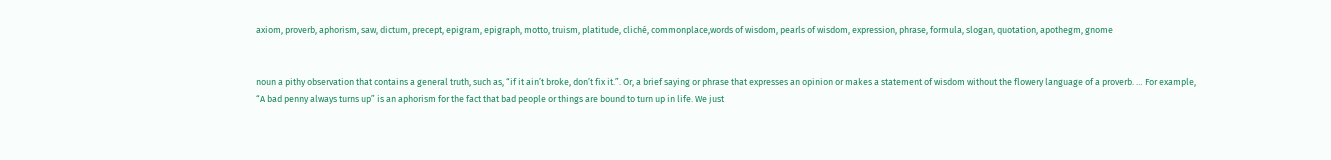axiom, proverb, aphorism, saw, dictum, precept, epigram, epigraph, motto, truism, platitude, cliché, commonplace,words of wisdom, pearls of wisdom, expression, phrase, formula, slogan, quotation, apothegm, gnome


noun a pithy observation that contains a general truth, such as, “if it ain’t broke, don’t fix it.”. Or, a brief saying or phrase that expresses an opinion or makes a statement of wisdom without the flowery language of a proverb. … For example, “A bad penny always turns up” is an aphorism for the fact that bad people or things are bound to turn up in life. We just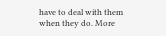have to deal with them when they do. More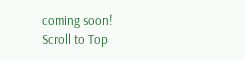coming soon!
Scroll to Top